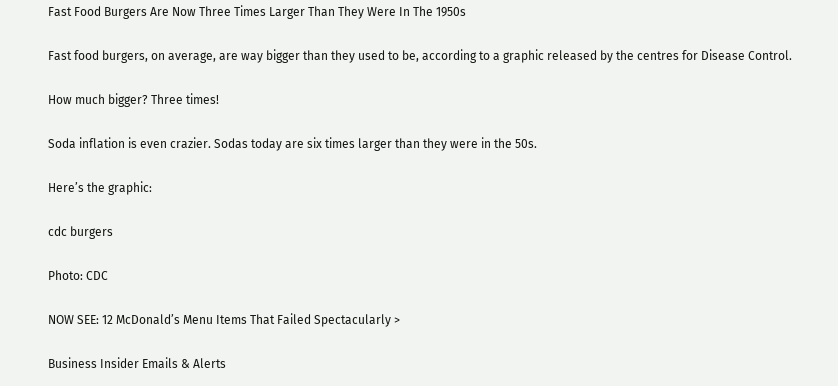Fast Food Burgers Are Now Three Times Larger Than They Were In The 1950s

Fast food burgers, on average, are way bigger than they used to be, according to a graphic released by the centres for Disease Control.

How much bigger? Three times!

Soda inflation is even crazier. Sodas today are six times larger than they were in the 50s.

Here’s the graphic:

cdc burgers

Photo: CDC

NOW SEE: 12 McDonald’s Menu Items That Failed Spectacularly >

Business Insider Emails & Alerts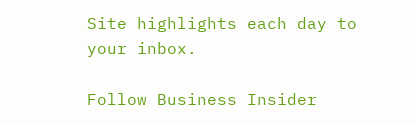Site highlights each day to your inbox.

Follow Business Insider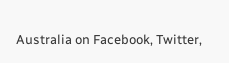Australia on Facebook, Twitter,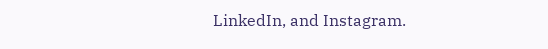LinkedIn, and Instagram.